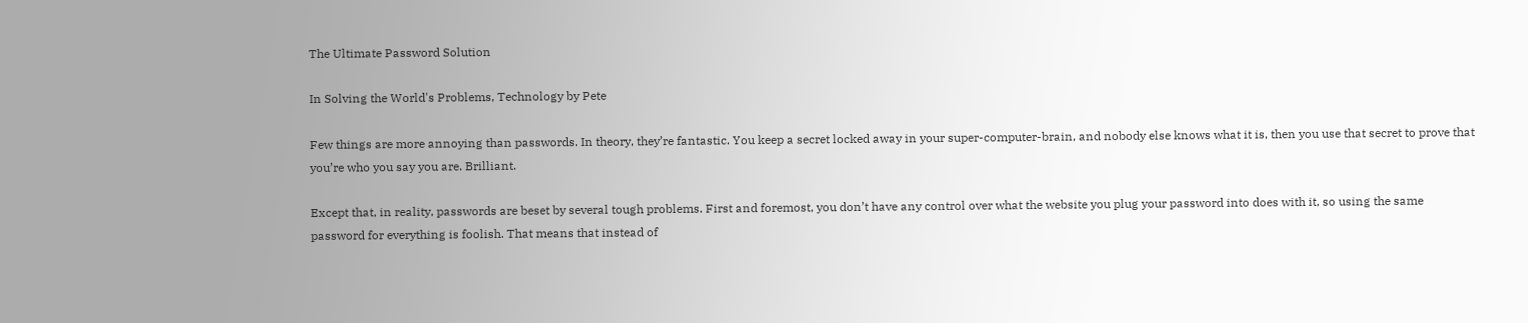The Ultimate Password Solution

In Solving the World's Problems, Technology by Pete

Few things are more annoying than passwords. In theory, they’re fantastic. You keep a secret locked away in your super-computer-brain, and nobody else knows what it is, then you use that secret to prove that you’re who you say you are. Brilliant.

Except that, in reality, passwords are beset by several tough problems. First and foremost, you don’t have any control over what the website you plug your password into does with it, so using the same password for everything is foolish. That means that instead of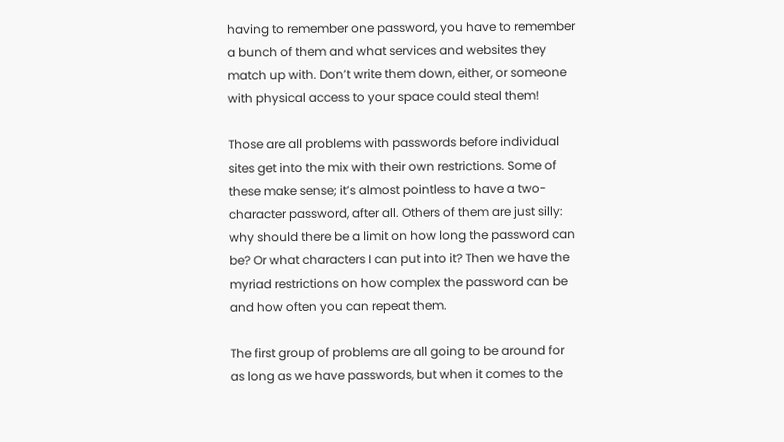having to remember one password, you have to remember a bunch of them and what services and websites they match up with. Don’t write them down, either, or someone with physical access to your space could steal them!

Those are all problems with passwords before individual sites get into the mix with their own restrictions. Some of these make sense; it’s almost pointless to have a two-character password, after all. Others of them are just silly: why should there be a limit on how long the password can be? Or what characters I can put into it? Then we have the myriad restrictions on how complex the password can be and how often you can repeat them.

The first group of problems are all going to be around for as long as we have passwords, but when it comes to the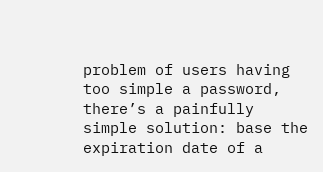problem of users having too simple a password, there’s a painfully simple solution: base the expiration date of a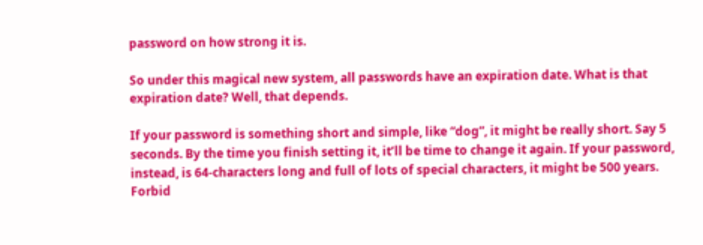password on how strong it is.

So under this magical new system, all passwords have an expiration date. What is that expiration date? Well, that depends.

If your password is something short and simple, like “dog”, it might be really short. Say 5 seconds. By the time you finish setting it, it’ll be time to change it again. If your password, instead, is 64-characters long and full of lots of special characters, it might be 500 years. Forbid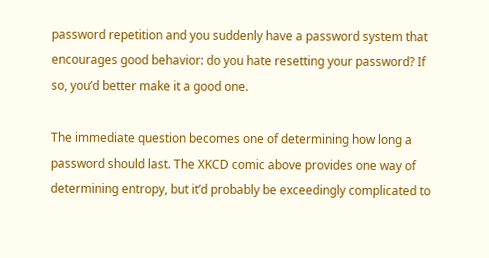password repetition and you suddenly have a password system that encourages good behavior: do you hate resetting your password? If so, you’d better make it a good one.

The immediate question becomes one of determining how long a password should last. The XKCD comic above provides one way of determining entropy, but it’d probably be exceedingly complicated to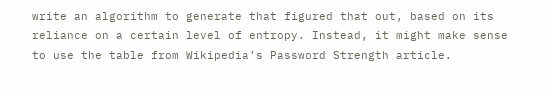write an algorithm to generate that figured that out, based on its reliance on a certain level of entropy. Instead, it might make sense to use the table from Wikipedia’s Password Strength article.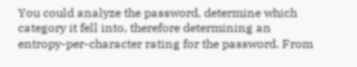You could analyze the password, determine which category it fell into, therefore determining an entropy-per-character rating for the password. From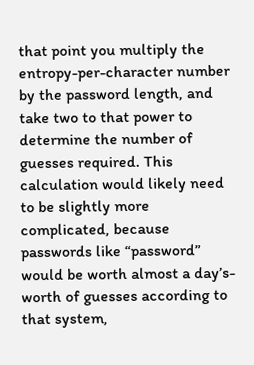that point you multiply the entropy-per-character number by the password length, and take two to that power to determine the number of guesses required. This calculation would likely need to be slightly more complicated, because passwords like “password” would be worth almost a day’s-worth of guesses according to that system,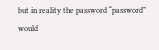but in reality the password “password” would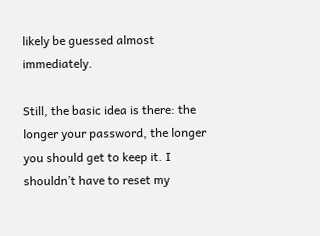likely be guessed almost immediately.

Still, the basic idea is there: the longer your password, the longer you should get to keep it. I shouldn’t have to reset my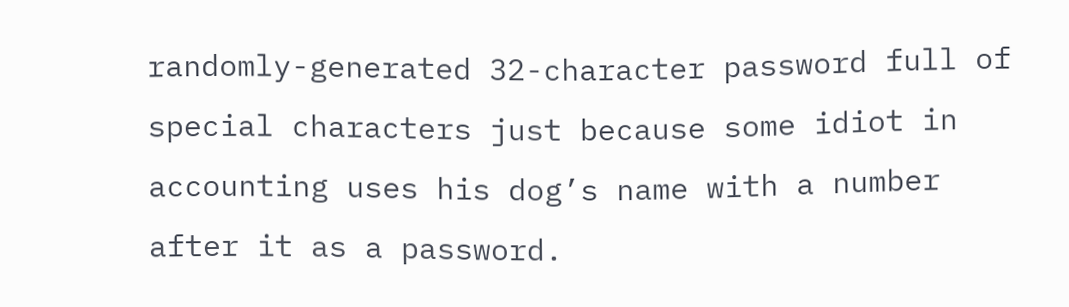randomly-generated 32-character password full of special characters just because some idiot in accounting uses his dog’s name with a number after it as a password.